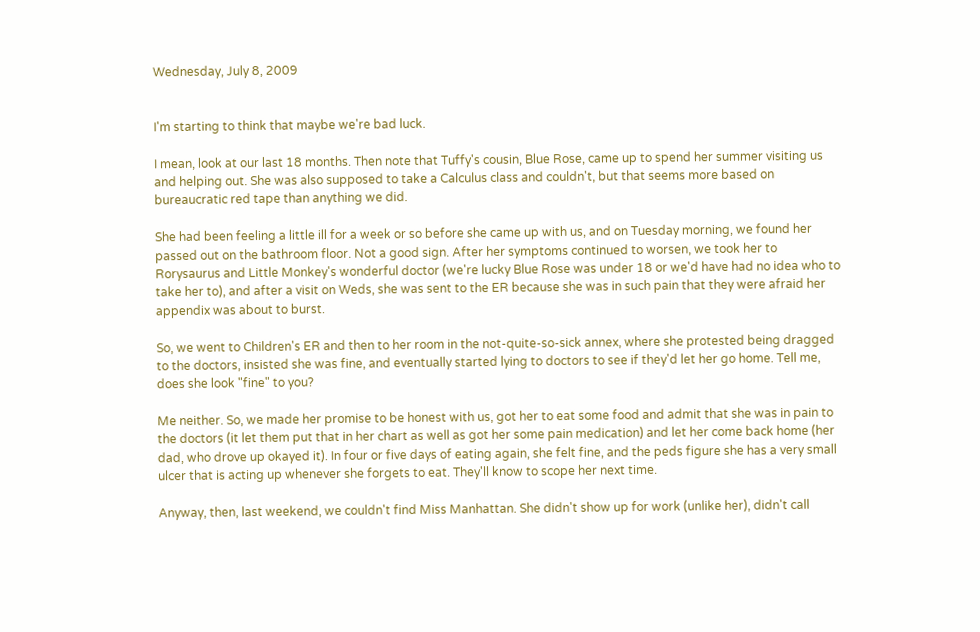Wednesday, July 8, 2009


I'm starting to think that maybe we're bad luck.

I mean, look at our last 18 months. Then note that Tuffy's cousin, Blue Rose, came up to spend her summer visiting us and helping out. She was also supposed to take a Calculus class and couldn't, but that seems more based on bureaucratic red tape than anything we did.

She had been feeling a little ill for a week or so before she came up with us, and on Tuesday morning, we found her passed out on the bathroom floor. Not a good sign. After her symptoms continued to worsen, we took her to Rorysaurus and Little Monkey's wonderful doctor (we're lucky Blue Rose was under 18 or we'd have had no idea who to take her to), and after a visit on Weds, she was sent to the ER because she was in such pain that they were afraid her appendix was about to burst.

So, we went to Children's ER and then to her room in the not-quite-so-sick annex, where she protested being dragged to the doctors, insisted she was fine, and eventually started lying to doctors to see if they'd let her go home. Tell me, does she look "fine" to you?

Me neither. So, we made her promise to be honest with us, got her to eat some food and admit that she was in pain to the doctors (it let them put that in her chart as well as got her some pain medication) and let her come back home (her dad, who drove up okayed it). In four or five days of eating again, she felt fine, and the peds figure she has a very small ulcer that is acting up whenever she forgets to eat. They'll know to scope her next time.

Anyway, then, last weekend, we couldn't find Miss Manhattan. She didn't show up for work (unlike her), didn't call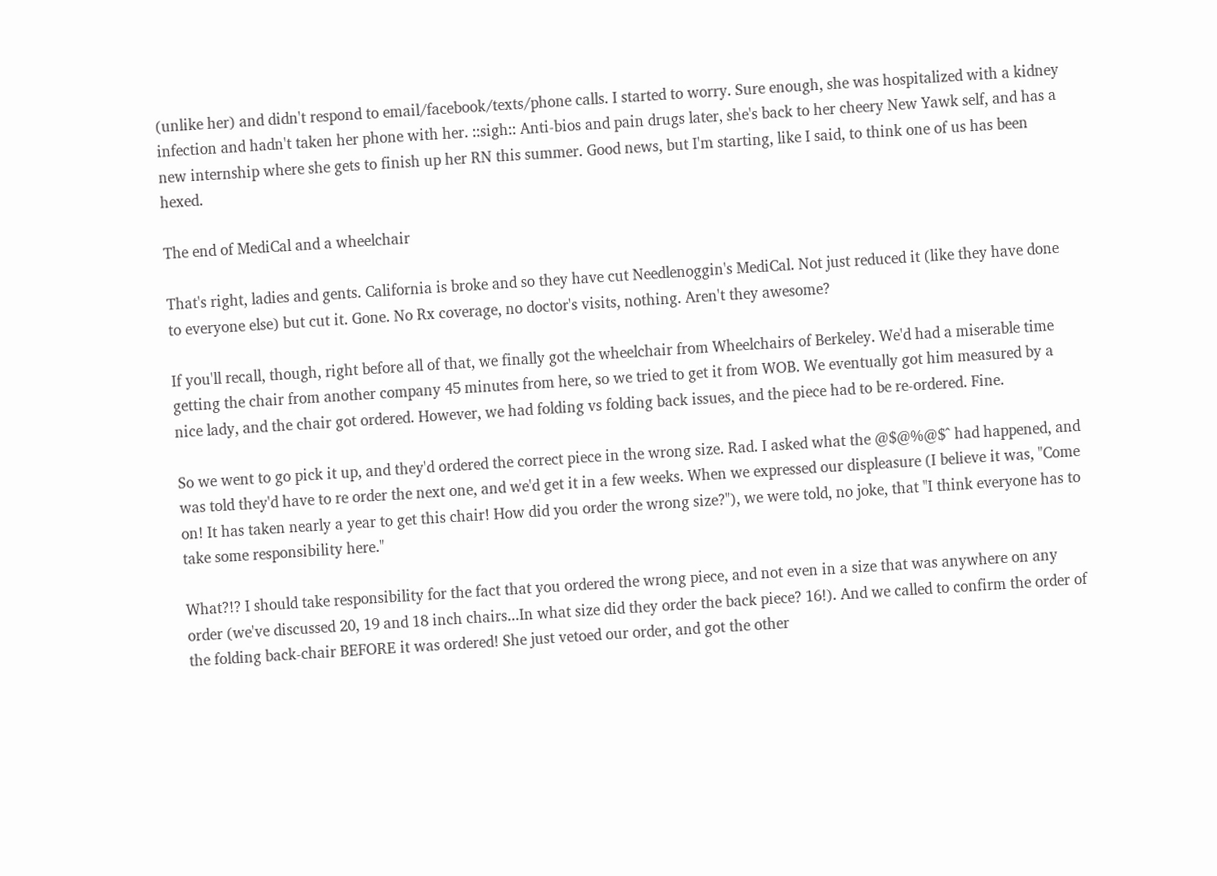(unlike her) and didn't respond to email/facebook/texts/phone calls. I started to worry. Sure enough, she was hospitalized with a kidney infection and hadn't taken her phone with her. ::sigh:: Anti-bios and pain drugs later, she's back to her cheery New Yawk self, and has a new internship where she gets to finish up her RN this summer. Good news, but I'm starting, like I said, to think one of us has been hexed.

The end of MediCal and a wheelchair

That's right, ladies and gents. California is broke and so they have cut Needlenoggin's MediCal. Not just reduced it (like they have done to everyone else) but cut it. Gone. No Rx coverage, no doctor's visits, nothing. Aren't they awesome?

If you'll recall, though, right before all of that, we finally got the wheelchair from Wheelchairs of Berkeley. We'd had a miserable time getting the chair from another company 45 minutes from here, so we tried to get it from WOB. We eventually got him measured by a nice lady, and the chair got ordered. However, we had folding vs folding back issues, and the piece had to be re-ordered. Fine.

So we went to go pick it up, and they'd ordered the correct piece in the wrong size. Rad. I asked what the @$@%@$^ had happened, and was told they'd have to re order the next one, and we'd get it in a few weeks. When we expressed our displeasure (I believe it was, "Come on! It has taken nearly a year to get this chair! How did you order the wrong size?"), we were told, no joke, that "I think everyone has to take some responsibility here."

What?!? I should take responsibility for the fact that you ordered the wrong piece, and not even in a size that was anywhere on any order (we've discussed 20, 19 and 18 inch chairs...In what size did they order the back piece? 16!). And we called to confirm the order of the folding back-chair BEFORE it was ordered! She just vetoed our order, and got the other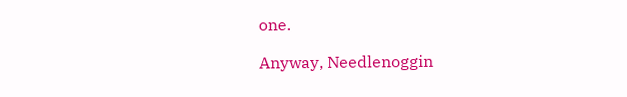one.

Anyway, Needlenoggin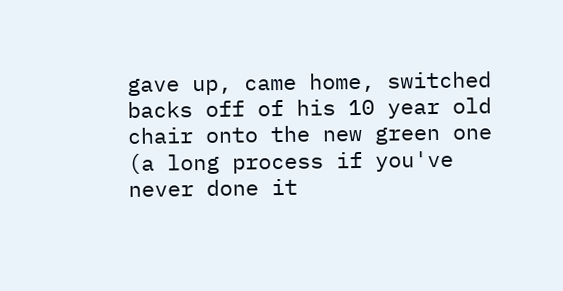gave up, came home, switched backs off of his 10 year old chair onto the new green one (a long process if you've never done it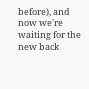before), and now we're waiting for the new back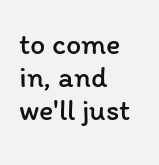to come in, and we'll just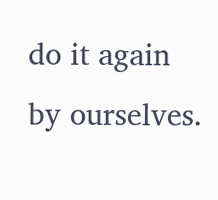do it again by ourselves.